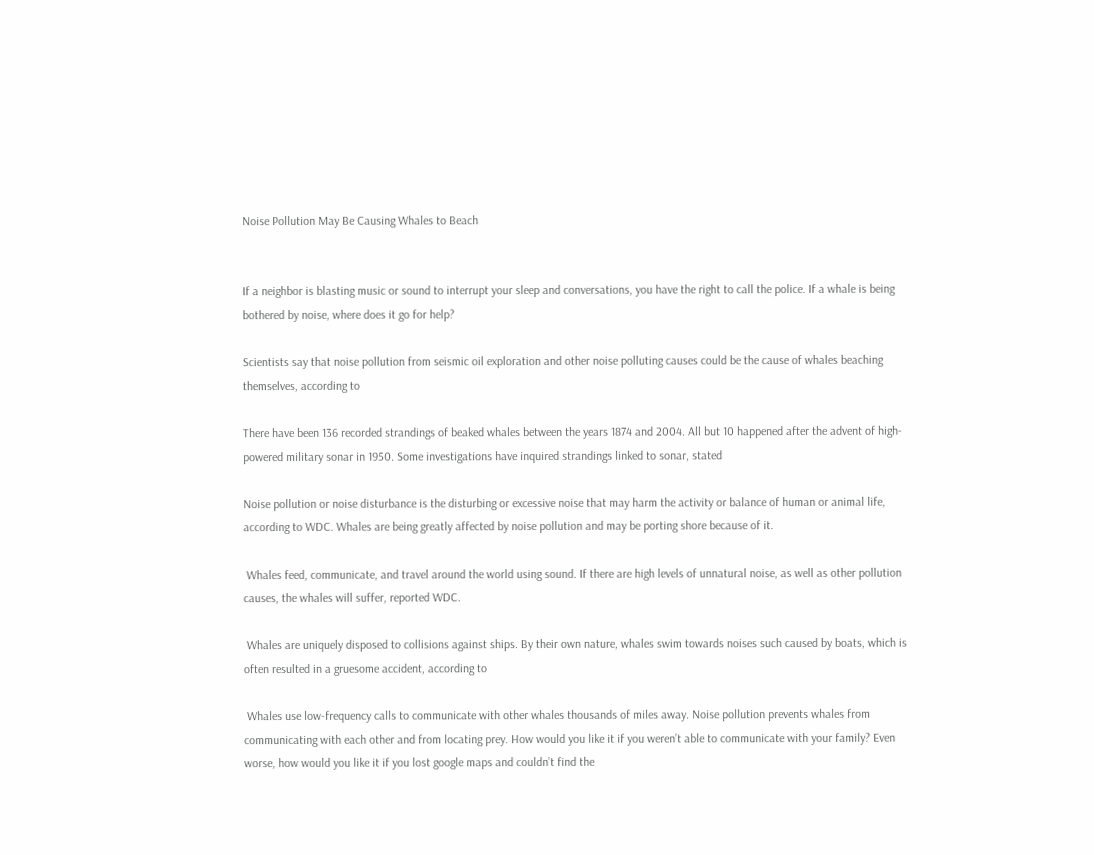Noise Pollution May Be Causing Whales to Beach


If a neighbor is blasting music or sound to interrupt your sleep and conversations, you have the right to call the police. If a whale is being bothered by noise, where does it go for help?

Scientists say that noise pollution from seismic oil exploration and other noise polluting causes could be the cause of whales beaching themselves, according to

There have been 136 recorded strandings of beaked whales between the years 1874 and 2004. All but 10 happened after the advent of high-powered military sonar in 1950. Some investigations have inquired strandings linked to sonar, stated

Noise pollution or noise disturbance is the disturbing or excessive noise that may harm the activity or balance of human or animal life, according to WDC. Whales are being greatly affected by noise pollution and may be porting shore because of it.

 Whales feed, communicate, and travel around the world using sound. If there are high levels of unnatural noise, as well as other pollution causes, the whales will suffer, reported WDC.

 Whales are uniquely disposed to collisions against ships. By their own nature, whales swim towards noises such caused by boats, which is often resulted in a gruesome accident, according to

 Whales use low-frequency calls to communicate with other whales thousands of miles away. Noise pollution prevents whales from communicating with each other and from locating prey. How would you like it if you weren’t able to communicate with your family? Even worse, how would you like it if you lost google maps and couldn’t find the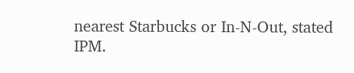nearest Starbucks or In-N-Out, stated IPM.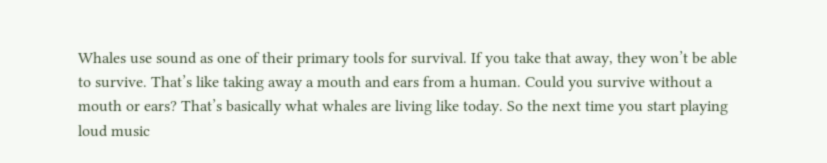Whales use sound as one of their primary tools for survival. If you take that away, they won’t be able to survive. That’s like taking away a mouth and ears from a human. Could you survive without a mouth or ears? That’s basically what whales are living like today. So the next time you start playing loud music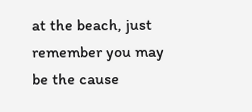at the beach, just remember you may be the cause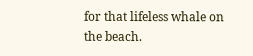for that lifeless whale on the beach.